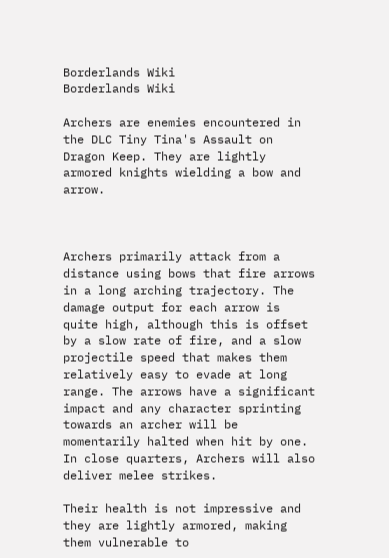Borderlands Wiki
Borderlands Wiki

Archers are enemies encountered in the DLC Tiny Tina's Assault on Dragon Keep. They are lightly armored knights wielding a bow and arrow.



Archers primarily attack from a distance using bows that fire arrows in a long arching trajectory. The damage output for each arrow is quite high, although this is offset by a slow rate of fire, and a slow projectile speed that makes them relatively easy to evade at long range. The arrows have a significant impact and any character sprinting towards an archer will be momentarily halted when hit by one. In close quarters, Archers will also deliver melee strikes.

Their health is not impressive and they are lightly armored, making them vulnerable to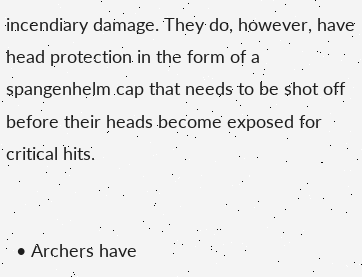incendiary damage. They do, however, have head protection in the form of a spangenhelm cap that needs to be shot off before their heads become exposed for critical hits.


  • Archers have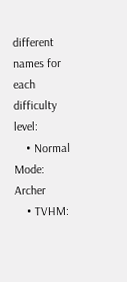different names for each difficulty level:
    • Normal Mode: Archer
    • TVHM: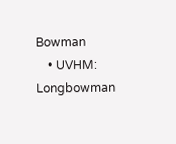Bowman
    • UVHM: Longbowman